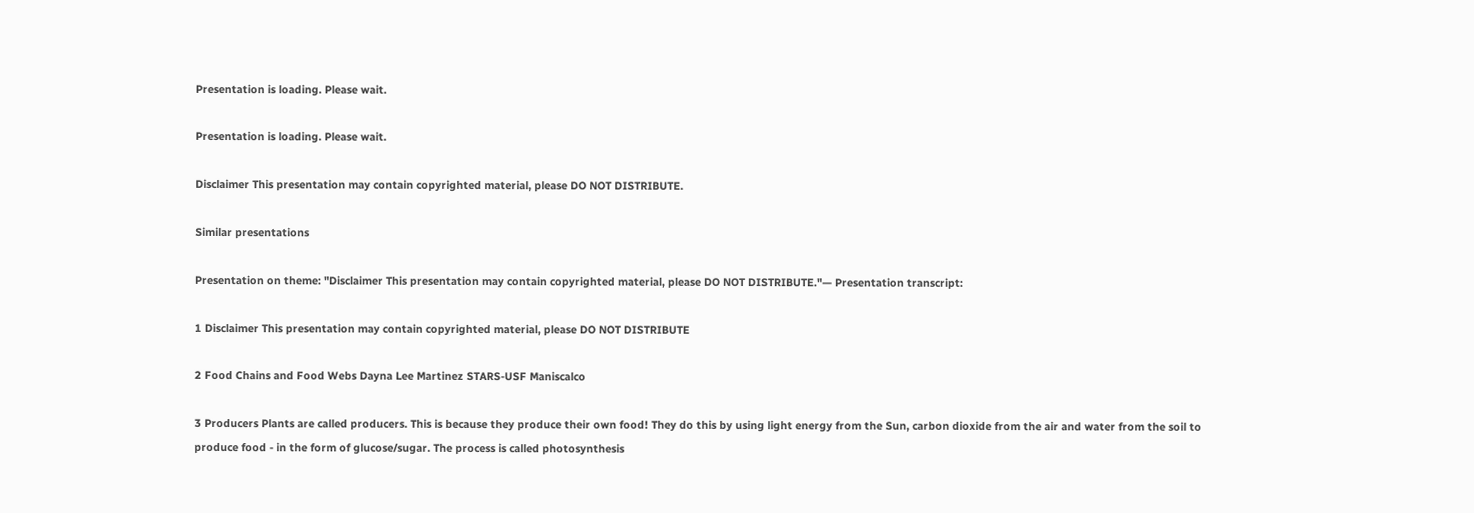Presentation is loading. Please wait.

Presentation is loading. Please wait.

Disclaimer This presentation may contain copyrighted material, please DO NOT DISTRIBUTE.

Similar presentations

Presentation on theme: "Disclaimer This presentation may contain copyrighted material, please DO NOT DISTRIBUTE."— Presentation transcript:

1 Disclaimer This presentation may contain copyrighted material, please DO NOT DISTRIBUTE

2 Food Chains and Food Webs Dayna Lee Martinez STARS-USF Maniscalco

3 Producers Plants are called producers. This is because they produce their own food! They do this by using light energy from the Sun, carbon dioxide from the air and water from the soil to produce food - in the form of glucose/sugar. The process is called photosynthesis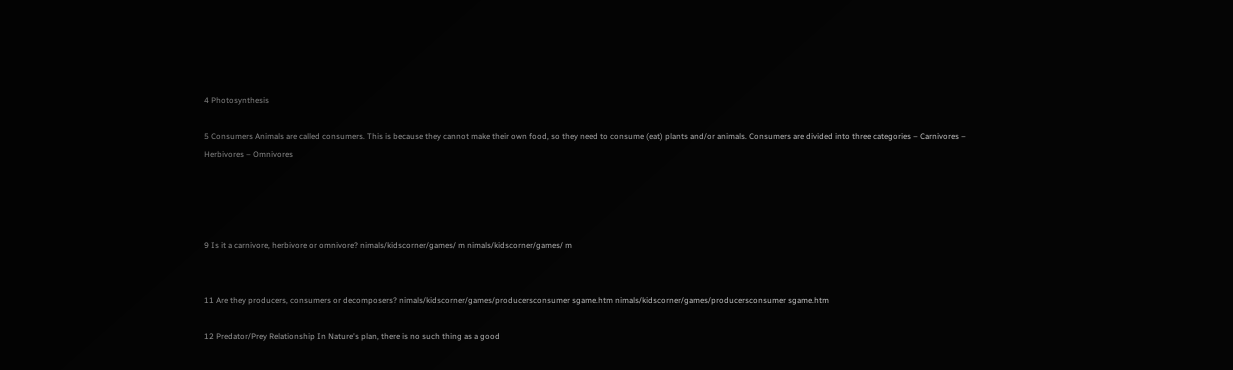4 Photosynthesis

5 Consumers Animals are called consumers. This is because they cannot make their own food, so they need to consume (eat) plants and/or animals. Consumers are divided into three categories – Carnivores – Herbivores – Omnivores




9 Is it a carnivore, herbivore or omnivore? nimals/kidscorner/games/ m nimals/kidscorner/games/ m


11 Are they producers, consumers or decomposers? nimals/kidscorner/games/producersconsumer sgame.htm nimals/kidscorner/games/producersconsumer sgame.htm

12 Predator/Prey Relationship In Nature's plan, there is no such thing as a good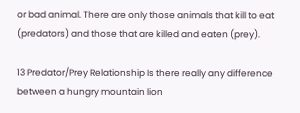or bad animal. There are only those animals that kill to eat (predators) and those that are killed and eaten (prey).

13 Predator/Prey Relationship Is there really any difference between a hungry mountain lion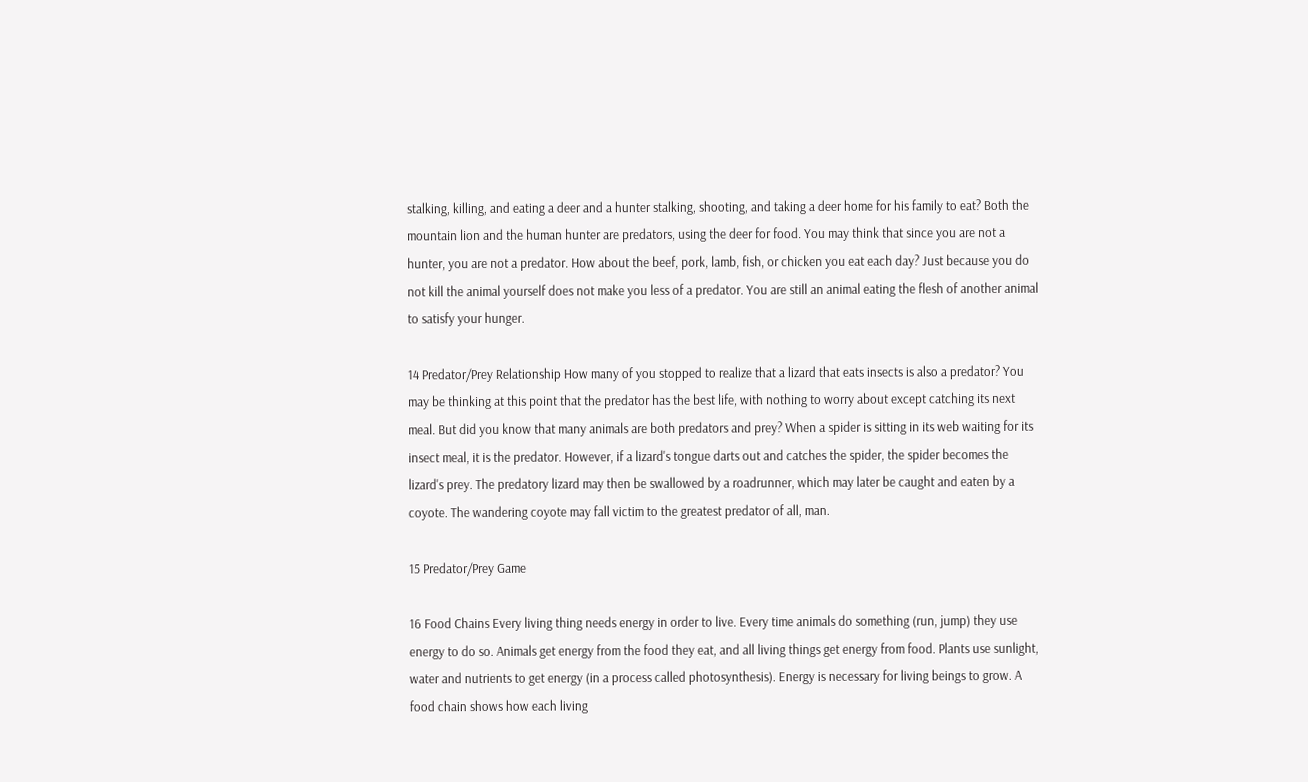stalking, killing, and eating a deer and a hunter stalking, shooting, and taking a deer home for his family to eat? Both the mountain lion and the human hunter are predators, using the deer for food. You may think that since you are not a hunter, you are not a predator. How about the beef, pork, lamb, fish, or chicken you eat each day? Just because you do not kill the animal yourself does not make you less of a predator. You are still an animal eating the flesh of another animal to satisfy your hunger.

14 Predator/Prey Relationship How many of you stopped to realize that a lizard that eats insects is also a predator? You may be thinking at this point that the predator has the best life, with nothing to worry about except catching its next meal. But did you know that many animals are both predators and prey? When a spider is sitting in its web waiting for its insect meal, it is the predator. However, if a lizard's tongue darts out and catches the spider, the spider becomes the lizard's prey. The predatory lizard may then be swallowed by a roadrunner, which may later be caught and eaten by a coyote. The wandering coyote may fall victim to the greatest predator of all, man.

15 Predator/Prey Game

16 Food Chains Every living thing needs energy in order to live. Every time animals do something (run, jump) they use energy to do so. Animals get energy from the food they eat, and all living things get energy from food. Plants use sunlight, water and nutrients to get energy (in a process called photosynthesis). Energy is necessary for living beings to grow. A food chain shows how each living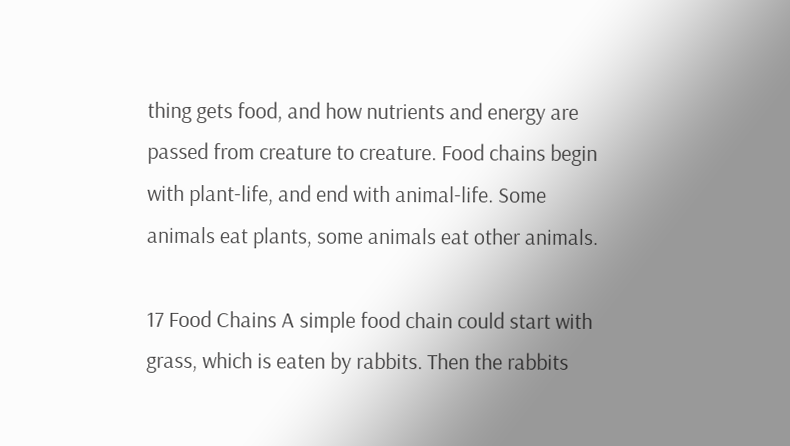thing gets food, and how nutrients and energy are passed from creature to creature. Food chains begin with plant-life, and end with animal-life. Some animals eat plants, some animals eat other animals.

17 Food Chains A simple food chain could start with grass, which is eaten by rabbits. Then the rabbits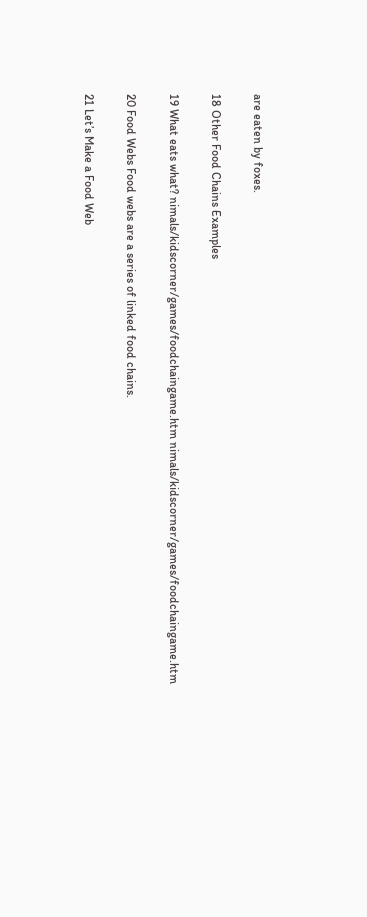are eaten by foxes.

18 Other Food Chains Examples

19 What eats what? nimals/kidscorner/games/foodchaingame.htm nimals/kidscorner/games/foodchaingame.htm

20 Food Webs Food webs are a series of linked food chains.

21 Let’s Make a Food Web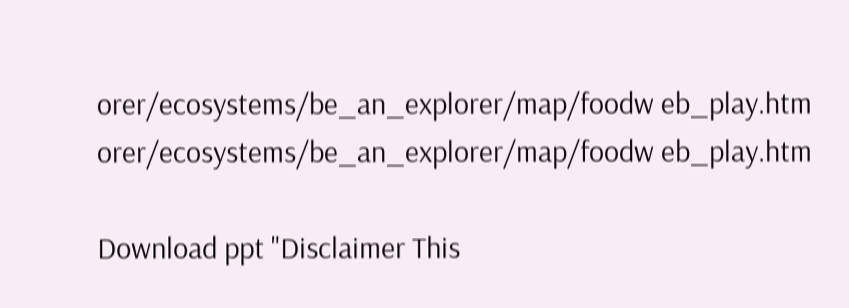orer/ecosystems/be_an_explorer/map/foodw eb_play.htm orer/ecosystems/be_an_explorer/map/foodw eb_play.htm

Download ppt "Disclaimer This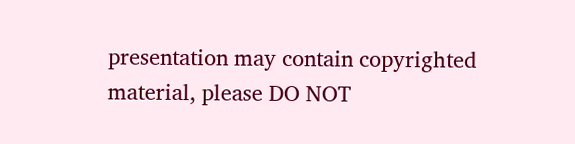presentation may contain copyrighted material, please DO NOT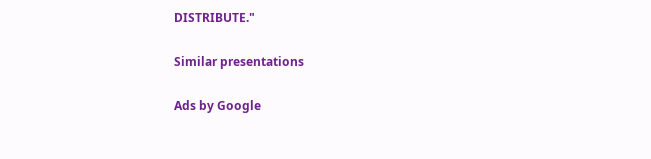DISTRIBUTE."

Similar presentations

Ads by Google